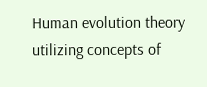Human evolution theory utilizing concepts of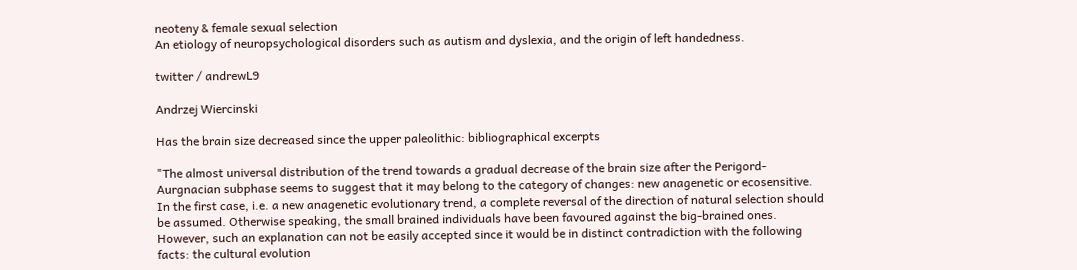neoteny & female sexual selection
An etiology of neuropsychological disorders such as autism and dyslexia, and the origin of left handedness.

twitter / andrewL9

Andrzej Wiercinski

Has the brain size decreased since the upper paleolithic: bibliographical excerpts

"The almost universal distribution of the trend towards a gradual decrease of the brain size after the Perigord-Aurgnacian subphase seems to suggest that it may belong to the category of changes: new anagenetic or ecosensitive. In the first case, i.e. a new anagenetic evolutionary trend, a complete reversal of the direction of natural selection should be assumed. Otherwise speaking, the small brained individuals have been favoured against the big-brained ones. However, such an explanation can not be easily accepted since it would be in distinct contradiction with the following facts: the cultural evolution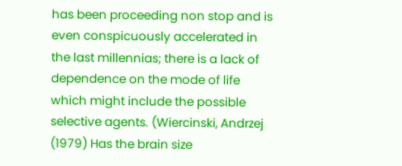has been proceeding non stop and is even conspicuously accelerated in the last millennias; there is a lack of dependence on the mode of life which might include the possible selective agents. (Wiercinski, Andrzej (1979) Has the brain size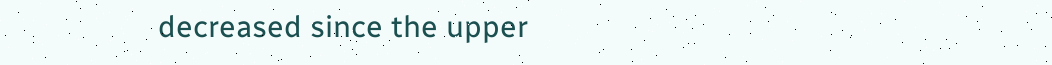decreased since the upper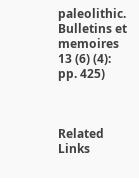paleolithic. Bulletins et memoires 13 (6) (4): pp. 425)



Related Links